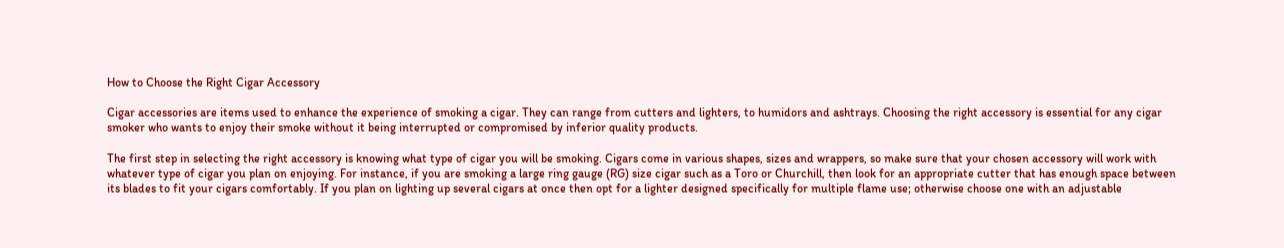How to Choose the Right Cigar Accessory

Cigar accessories are items used to enhance the experience of smoking a cigar. They can range from cutters and lighters, to humidors and ashtrays. Choosing the right accessory is essential for any cigar smoker who wants to enjoy their smoke without it being interrupted or compromised by inferior quality products.

The first step in selecting the right accessory is knowing what type of cigar you will be smoking. Cigars come in various shapes, sizes and wrappers, so make sure that your chosen accessory will work with whatever type of cigar you plan on enjoying. For instance, if you are smoking a large ring gauge (RG) size cigar such as a Toro or Churchill, then look for an appropriate cutter that has enough space between its blades to fit your cigars comfortably. If you plan on lighting up several cigars at once then opt for a lighter designed specifically for multiple flame use; otherwise choose one with an adjustable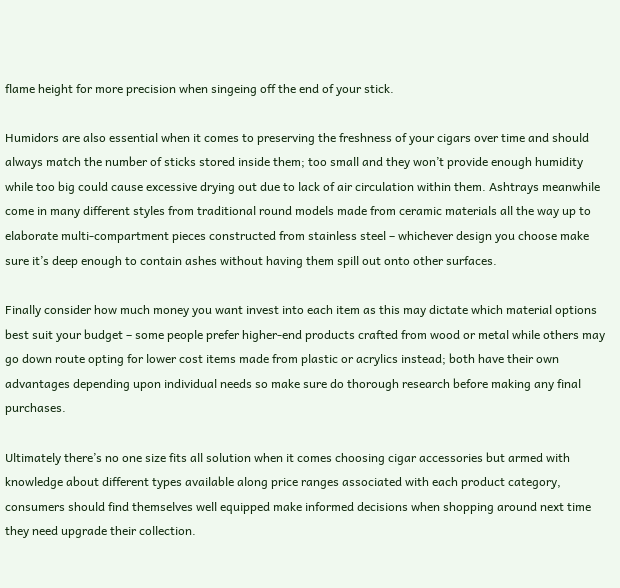flame height for more precision when singeing off the end of your stick.

Humidors are also essential when it comes to preserving the freshness of your cigars over time and should always match the number of sticks stored inside them; too small and they won’t provide enough humidity while too big could cause excessive drying out due to lack of air circulation within them. Ashtrays meanwhile come in many different styles from traditional round models made from ceramic materials all the way up to elaborate multi-compartment pieces constructed from stainless steel – whichever design you choose make sure it’s deep enough to contain ashes without having them spill out onto other surfaces.

Finally consider how much money you want invest into each item as this may dictate which material options best suit your budget – some people prefer higher-end products crafted from wood or metal while others may go down route opting for lower cost items made from plastic or acrylics instead; both have their own advantages depending upon individual needs so make sure do thorough research before making any final purchases.

Ultimately there’s no one size fits all solution when it comes choosing cigar accessories but armed with knowledge about different types available along price ranges associated with each product category, consumers should find themselves well equipped make informed decisions when shopping around next time they need upgrade their collection.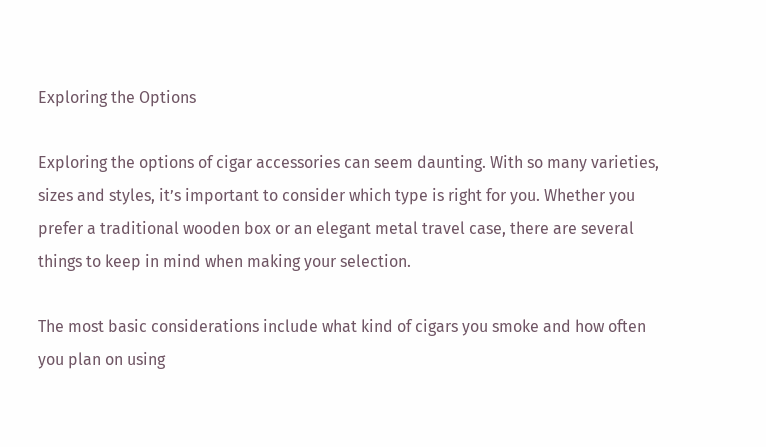Exploring the Options

Exploring the options of cigar accessories can seem daunting. With so many varieties, sizes and styles, it’s important to consider which type is right for you. Whether you prefer a traditional wooden box or an elegant metal travel case, there are several things to keep in mind when making your selection.

The most basic considerations include what kind of cigars you smoke and how often you plan on using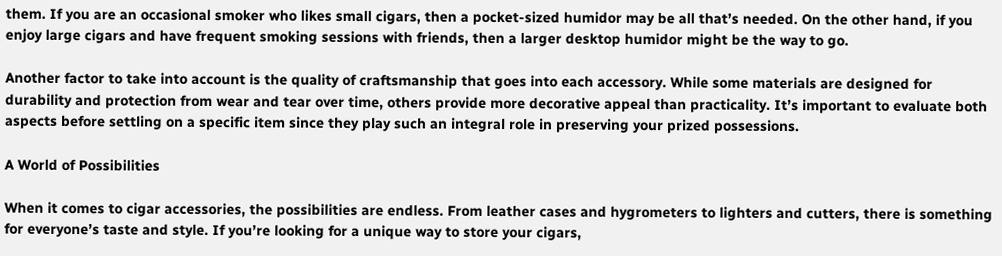them. If you are an occasional smoker who likes small cigars, then a pocket-sized humidor may be all that’s needed. On the other hand, if you enjoy large cigars and have frequent smoking sessions with friends, then a larger desktop humidor might be the way to go.

Another factor to take into account is the quality of craftsmanship that goes into each accessory. While some materials are designed for durability and protection from wear and tear over time, others provide more decorative appeal than practicality. It’s important to evaluate both aspects before settling on a specific item since they play such an integral role in preserving your prized possessions.

A World of Possibilities

When it comes to cigar accessories, the possibilities are endless. From leather cases and hygrometers to lighters and cutters, there is something for everyone’s taste and style. If you’re looking for a unique way to store your cigars,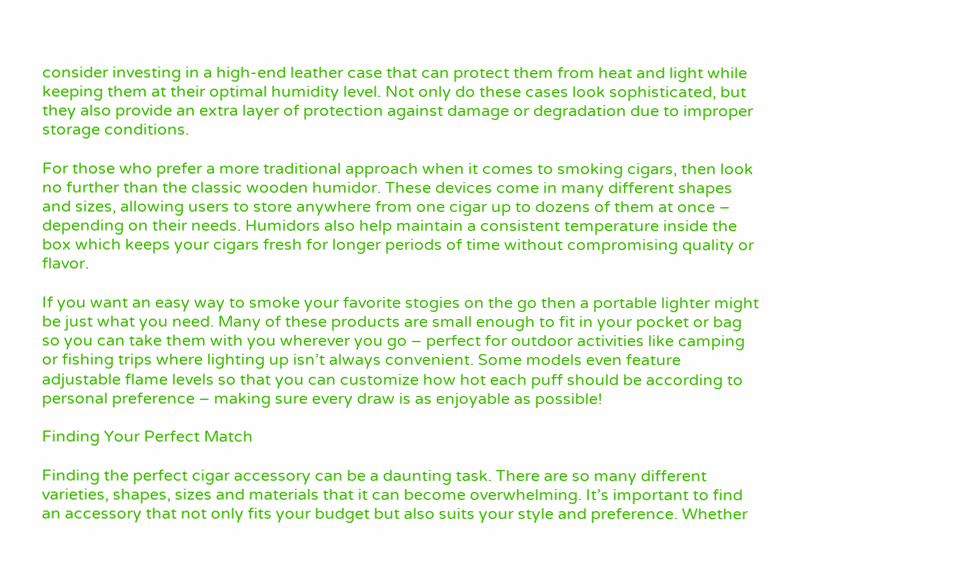consider investing in a high-end leather case that can protect them from heat and light while keeping them at their optimal humidity level. Not only do these cases look sophisticated, but they also provide an extra layer of protection against damage or degradation due to improper storage conditions.

For those who prefer a more traditional approach when it comes to smoking cigars, then look no further than the classic wooden humidor. These devices come in many different shapes and sizes, allowing users to store anywhere from one cigar up to dozens of them at once – depending on their needs. Humidors also help maintain a consistent temperature inside the box which keeps your cigars fresh for longer periods of time without compromising quality or flavor.

If you want an easy way to smoke your favorite stogies on the go then a portable lighter might be just what you need. Many of these products are small enough to fit in your pocket or bag so you can take them with you wherever you go – perfect for outdoor activities like camping or fishing trips where lighting up isn’t always convenient. Some models even feature adjustable flame levels so that you can customize how hot each puff should be according to personal preference – making sure every draw is as enjoyable as possible!

Finding Your Perfect Match

Finding the perfect cigar accessory can be a daunting task. There are so many different varieties, shapes, sizes and materials that it can become overwhelming. It’s important to find an accessory that not only fits your budget but also suits your style and preference. Whether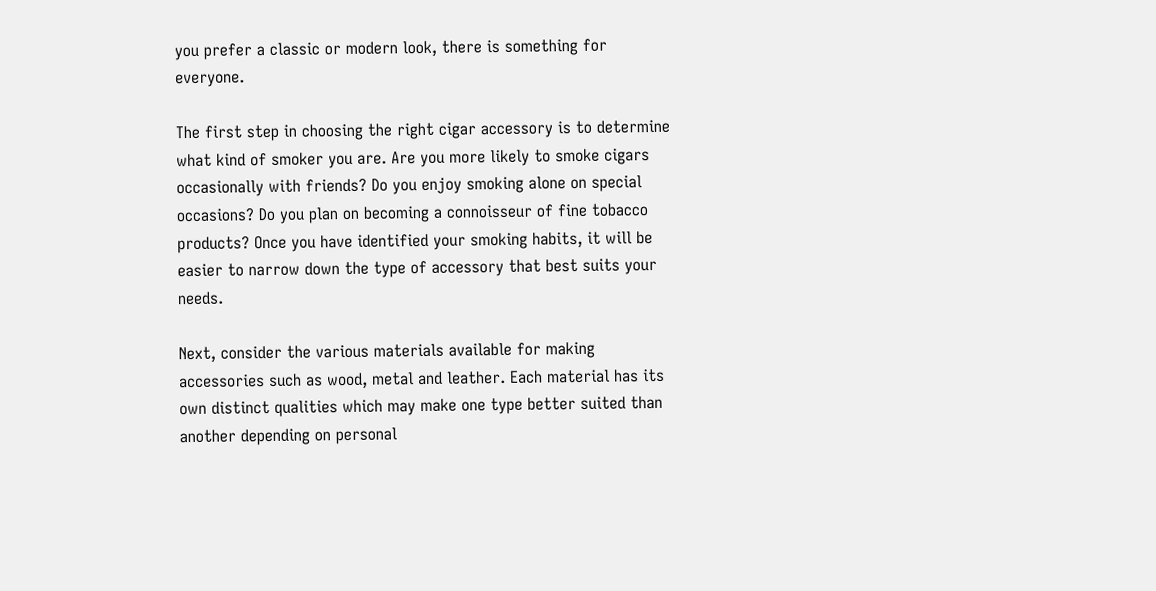you prefer a classic or modern look, there is something for everyone.

The first step in choosing the right cigar accessory is to determine what kind of smoker you are. Are you more likely to smoke cigars occasionally with friends? Do you enjoy smoking alone on special occasions? Do you plan on becoming a connoisseur of fine tobacco products? Once you have identified your smoking habits, it will be easier to narrow down the type of accessory that best suits your needs.

Next, consider the various materials available for making accessories such as wood, metal and leather. Each material has its own distinct qualities which may make one type better suited than another depending on personal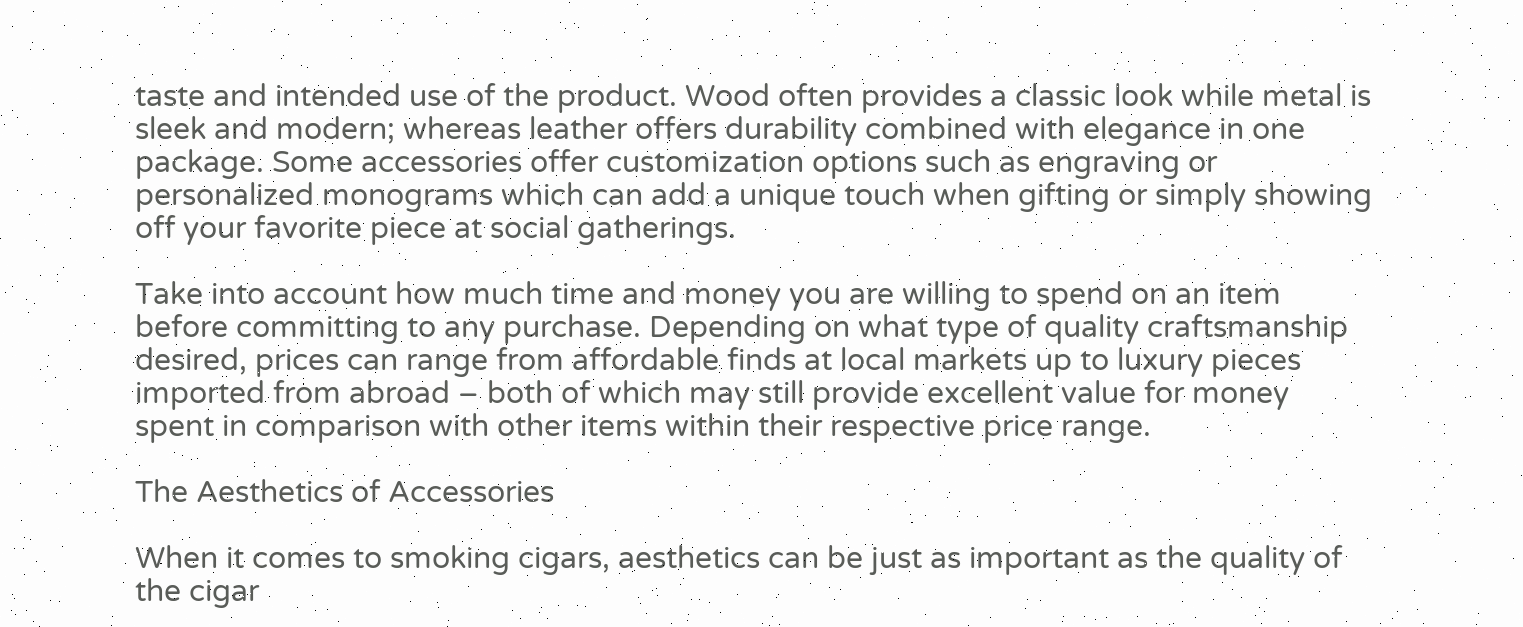taste and intended use of the product. Wood often provides a classic look while metal is sleek and modern; whereas leather offers durability combined with elegance in one package. Some accessories offer customization options such as engraving or personalized monograms which can add a unique touch when gifting or simply showing off your favorite piece at social gatherings.

Take into account how much time and money you are willing to spend on an item before committing to any purchase. Depending on what type of quality craftsmanship desired, prices can range from affordable finds at local markets up to luxury pieces imported from abroad – both of which may still provide excellent value for money spent in comparison with other items within their respective price range.

The Aesthetics of Accessories

When it comes to smoking cigars, aesthetics can be just as important as the quality of the cigar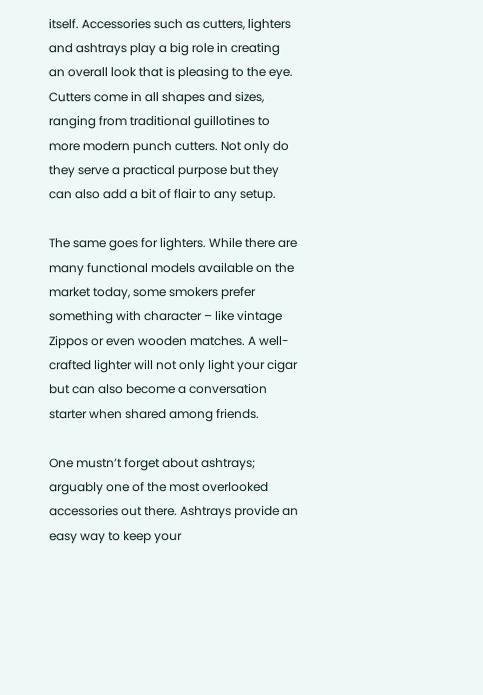itself. Accessories such as cutters, lighters and ashtrays play a big role in creating an overall look that is pleasing to the eye. Cutters come in all shapes and sizes, ranging from traditional guillotines to more modern punch cutters. Not only do they serve a practical purpose but they can also add a bit of flair to any setup.

The same goes for lighters. While there are many functional models available on the market today, some smokers prefer something with character – like vintage Zippos or even wooden matches. A well-crafted lighter will not only light your cigar but can also become a conversation starter when shared among friends.

One mustn’t forget about ashtrays; arguably one of the most overlooked accessories out there. Ashtrays provide an easy way to keep your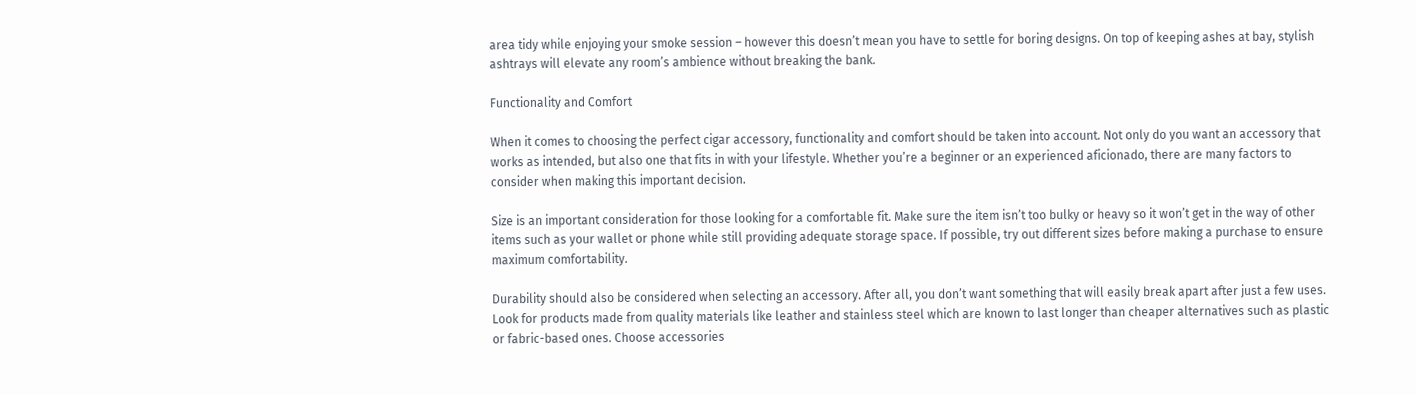area tidy while enjoying your smoke session – however this doesn’t mean you have to settle for boring designs. On top of keeping ashes at bay, stylish ashtrays will elevate any room’s ambience without breaking the bank.

Functionality and Comfort

When it comes to choosing the perfect cigar accessory, functionality and comfort should be taken into account. Not only do you want an accessory that works as intended, but also one that fits in with your lifestyle. Whether you’re a beginner or an experienced aficionado, there are many factors to consider when making this important decision.

Size is an important consideration for those looking for a comfortable fit. Make sure the item isn’t too bulky or heavy so it won’t get in the way of other items such as your wallet or phone while still providing adequate storage space. If possible, try out different sizes before making a purchase to ensure maximum comfortability.

Durability should also be considered when selecting an accessory. After all, you don’t want something that will easily break apart after just a few uses. Look for products made from quality materials like leather and stainless steel which are known to last longer than cheaper alternatives such as plastic or fabric-based ones. Choose accessories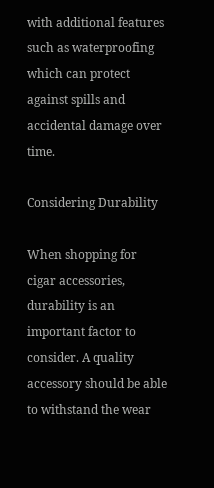with additional features such as waterproofing which can protect against spills and accidental damage over time.

Considering Durability

When shopping for cigar accessories, durability is an important factor to consider. A quality accessory should be able to withstand the wear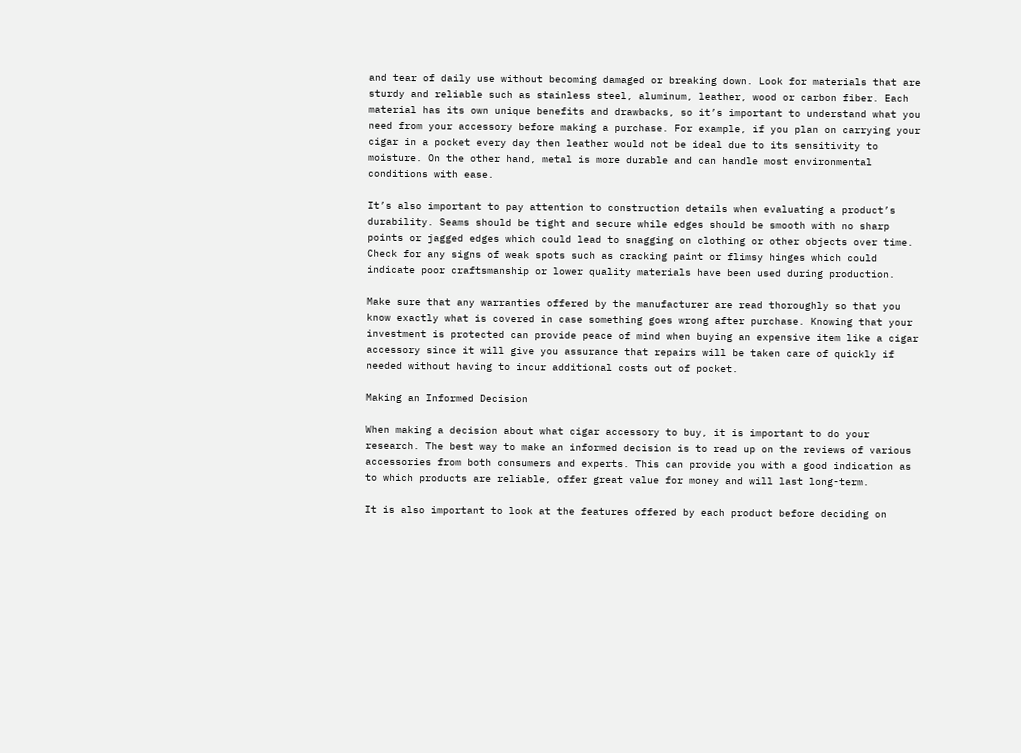and tear of daily use without becoming damaged or breaking down. Look for materials that are sturdy and reliable such as stainless steel, aluminum, leather, wood or carbon fiber. Each material has its own unique benefits and drawbacks, so it’s important to understand what you need from your accessory before making a purchase. For example, if you plan on carrying your cigar in a pocket every day then leather would not be ideal due to its sensitivity to moisture. On the other hand, metal is more durable and can handle most environmental conditions with ease.

It’s also important to pay attention to construction details when evaluating a product’s durability. Seams should be tight and secure while edges should be smooth with no sharp points or jagged edges which could lead to snagging on clothing or other objects over time. Check for any signs of weak spots such as cracking paint or flimsy hinges which could indicate poor craftsmanship or lower quality materials have been used during production.

Make sure that any warranties offered by the manufacturer are read thoroughly so that you know exactly what is covered in case something goes wrong after purchase. Knowing that your investment is protected can provide peace of mind when buying an expensive item like a cigar accessory since it will give you assurance that repairs will be taken care of quickly if needed without having to incur additional costs out of pocket.

Making an Informed Decision

When making a decision about what cigar accessory to buy, it is important to do your research. The best way to make an informed decision is to read up on the reviews of various accessories from both consumers and experts. This can provide you with a good indication as to which products are reliable, offer great value for money and will last long-term.

It is also important to look at the features offered by each product before deciding on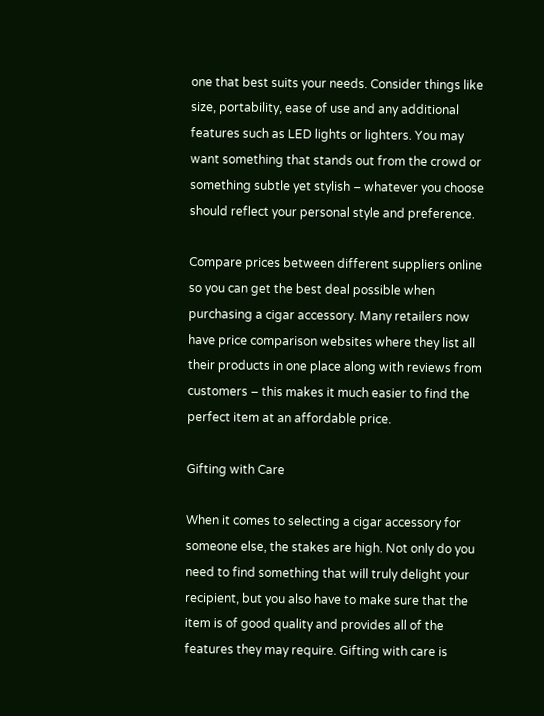one that best suits your needs. Consider things like size, portability, ease of use and any additional features such as LED lights or lighters. You may want something that stands out from the crowd or something subtle yet stylish – whatever you choose should reflect your personal style and preference.

Compare prices between different suppliers online so you can get the best deal possible when purchasing a cigar accessory. Many retailers now have price comparison websites where they list all their products in one place along with reviews from customers – this makes it much easier to find the perfect item at an affordable price.

Gifting with Care

When it comes to selecting a cigar accessory for someone else, the stakes are high. Not only do you need to find something that will truly delight your recipient, but you also have to make sure that the item is of good quality and provides all of the features they may require. Gifting with care is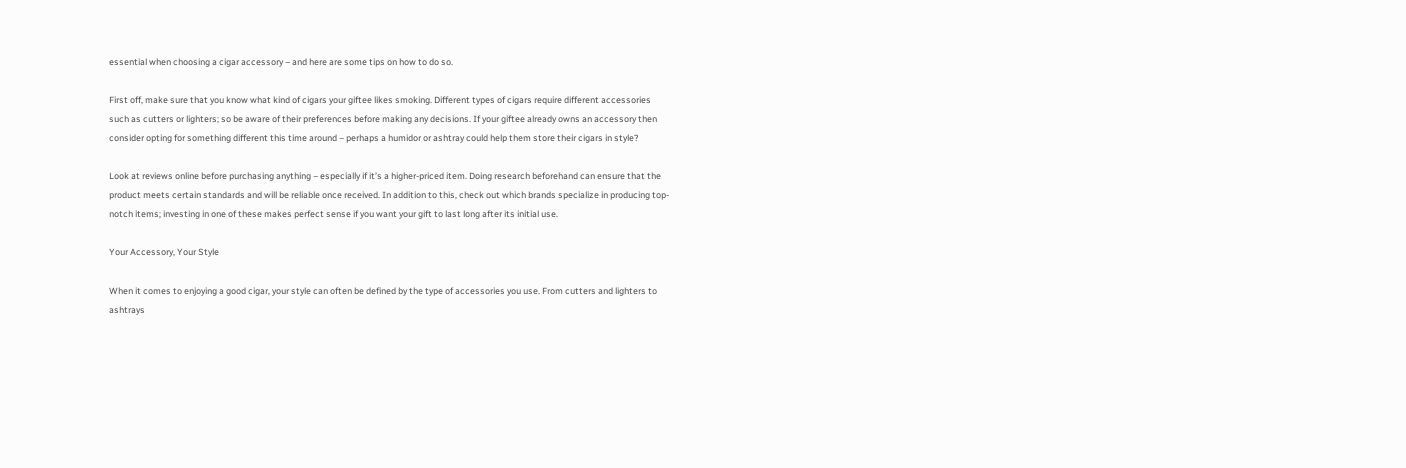essential when choosing a cigar accessory – and here are some tips on how to do so.

First off, make sure that you know what kind of cigars your giftee likes smoking. Different types of cigars require different accessories such as cutters or lighters; so be aware of their preferences before making any decisions. If your giftee already owns an accessory then consider opting for something different this time around – perhaps a humidor or ashtray could help them store their cigars in style?

Look at reviews online before purchasing anything – especially if it’s a higher-priced item. Doing research beforehand can ensure that the product meets certain standards and will be reliable once received. In addition to this, check out which brands specialize in producing top-notch items; investing in one of these makes perfect sense if you want your gift to last long after its initial use.

Your Accessory, Your Style

When it comes to enjoying a good cigar, your style can often be defined by the type of accessories you use. From cutters and lighters to ashtrays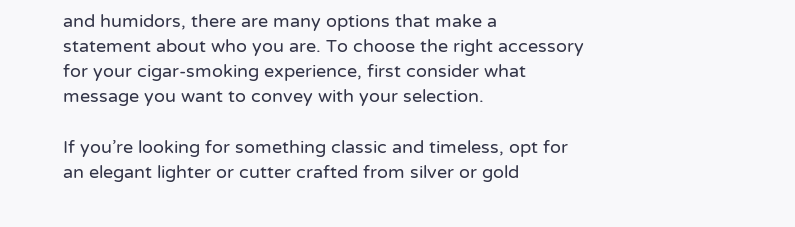and humidors, there are many options that make a statement about who you are. To choose the right accessory for your cigar-smoking experience, first consider what message you want to convey with your selection.

If you’re looking for something classic and timeless, opt for an elegant lighter or cutter crafted from silver or gold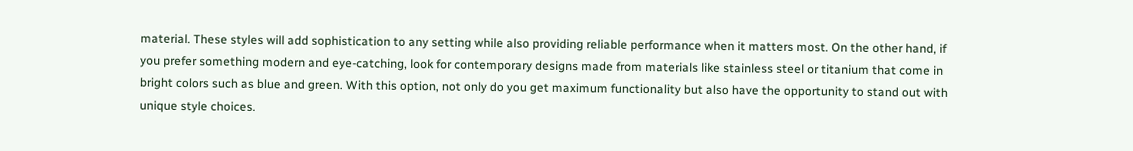material. These styles will add sophistication to any setting while also providing reliable performance when it matters most. On the other hand, if you prefer something modern and eye-catching, look for contemporary designs made from materials like stainless steel or titanium that come in bright colors such as blue and green. With this option, not only do you get maximum functionality but also have the opportunity to stand out with unique style choices.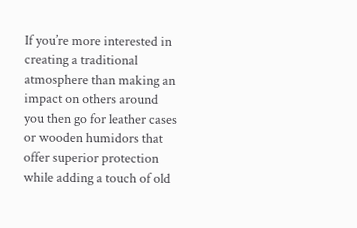If you’re more interested in creating a traditional atmosphere than making an impact on others around you then go for leather cases or wooden humidors that offer superior protection while adding a touch of old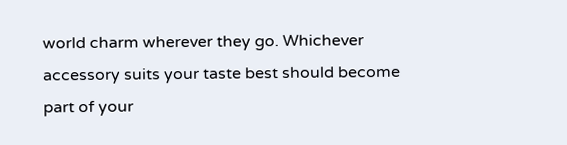world charm wherever they go. Whichever accessory suits your taste best should become part of your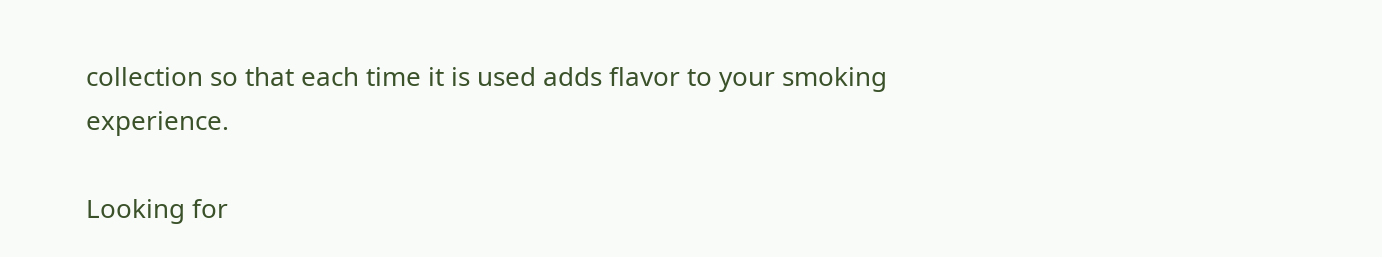collection so that each time it is used adds flavor to your smoking experience.

Looking for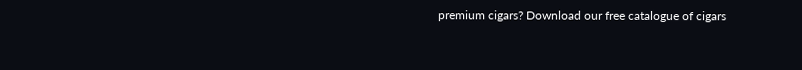premium cigars? Download our free catalogue of cigars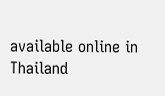available online in Thailand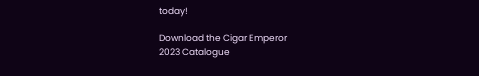today!

Download the Cigar Emperor
2023 Catalogue